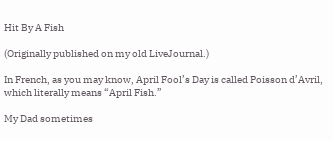Hit By A Fish

(Originally published on my old LiveJournal.)

In French, as you may know, April Fool’s Day is called Poisson d’Avril, which literally means “April Fish.”

My Dad sometimes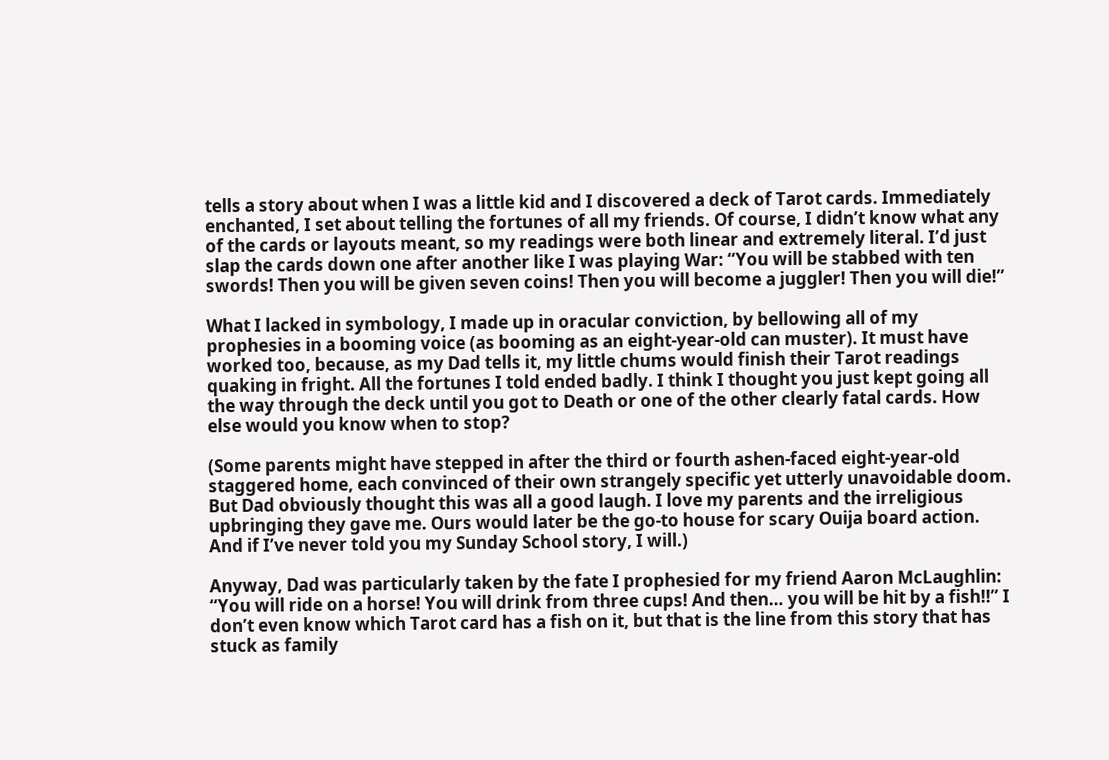tells a story about when I was a little kid and I discovered a deck of Tarot cards. Immediately enchanted, I set about telling the fortunes of all my friends. Of course, I didn’t know what any of the cards or layouts meant, so my readings were both linear and extremely literal. I’d just slap the cards down one after another like I was playing War: “You will be stabbed with ten swords! Then you will be given seven coins! Then you will become a juggler! Then you will die!”

What I lacked in symbology, I made up in oracular conviction, by bellowing all of my prophesies in a booming voice (as booming as an eight-year-old can muster). It must have worked too, because, as my Dad tells it, my little chums would finish their Tarot readings quaking in fright. All the fortunes I told ended badly. I think I thought you just kept going all the way through the deck until you got to Death or one of the other clearly fatal cards. How else would you know when to stop?

(Some parents might have stepped in after the third or fourth ashen-faced eight-year-old staggered home, each convinced of their own strangely specific yet utterly unavoidable doom. But Dad obviously thought this was all a good laugh. I love my parents and the irreligious upbringing they gave me. Ours would later be the go-to house for scary Ouija board action. And if I’ve never told you my Sunday School story, I will.)

Anyway, Dad was particularly taken by the fate I prophesied for my friend Aaron McLaughlin: “You will ride on a horse! You will drink from three cups! And then… you will be hit by a fish!!” I don’t even know which Tarot card has a fish on it, but that is the line from this story that has stuck as family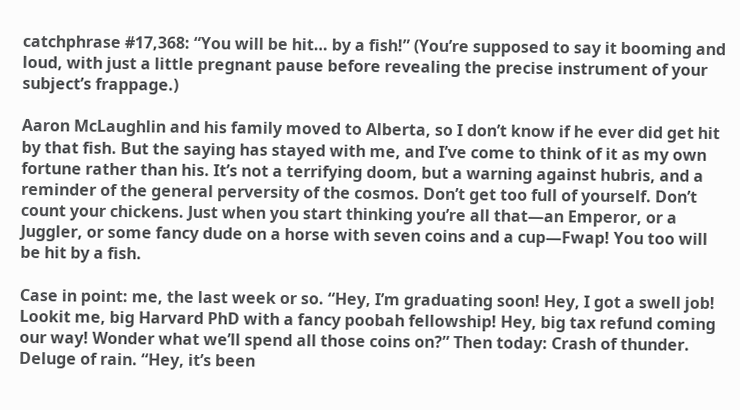catchphrase #17,368: “You will be hit… by a fish!” (You’re supposed to say it booming and loud, with just a little pregnant pause before revealing the precise instrument of your subject’s frappage.)

Aaron McLaughlin and his family moved to Alberta, so I don’t know if he ever did get hit by that fish. But the saying has stayed with me, and I’ve come to think of it as my own fortune rather than his. It’s not a terrifying doom, but a warning against hubris, and a reminder of the general perversity of the cosmos. Don’t get too full of yourself. Don’t count your chickens. Just when you start thinking you’re all that—an Emperor, or a Juggler, or some fancy dude on a horse with seven coins and a cup—Fwap! You too will be hit by a fish.

Case in point: me, the last week or so. “Hey, I’m graduating soon! Hey, I got a swell job! Lookit me, big Harvard PhD with a fancy poobah fellowship! Hey, big tax refund coming our way! Wonder what we’ll spend all those coins on?” Then today: Crash of thunder. Deluge of rain. “Hey, it’s been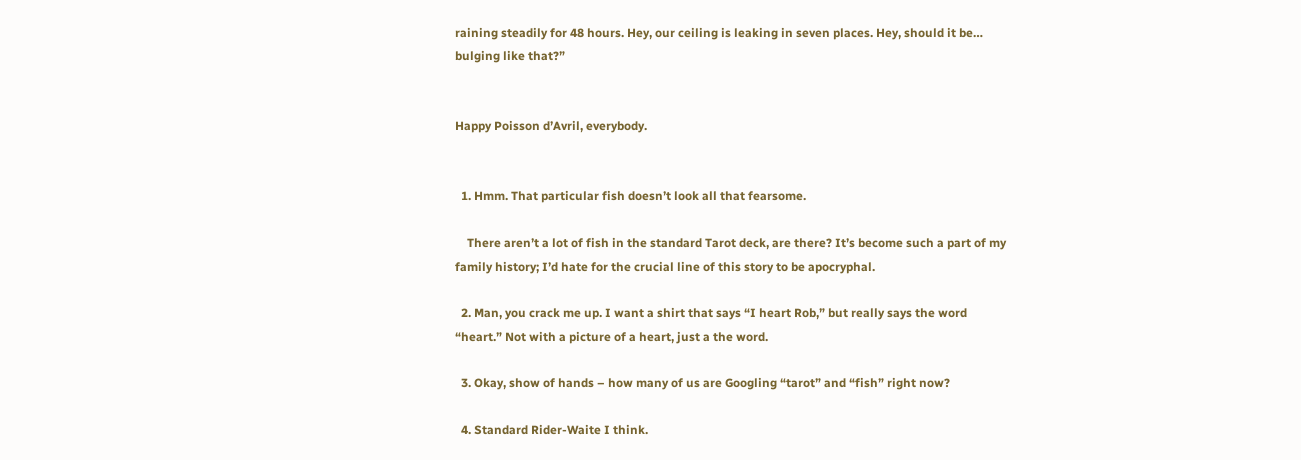raining steadily for 48 hours. Hey, our ceiling is leaking in seven places. Hey, should it be… bulging like that?”


Happy Poisson d’Avril, everybody.


  1. Hmm. That particular fish doesn’t look all that fearsome.

    There aren’t a lot of fish in the standard Tarot deck, are there? It’s become such a part of my family history; I’d hate for the crucial line of this story to be apocryphal.

  2. Man, you crack me up. I want a shirt that says “I heart Rob,” but really says the word “heart.” Not with a picture of a heart, just a the word.

  3. Okay, show of hands – how many of us are Googling “tarot” and “fish” right now?

  4. Standard Rider-Waite I think.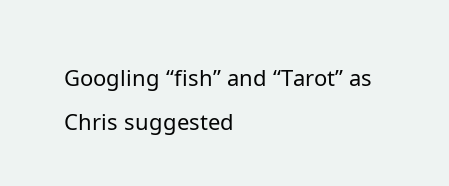Googling “fish” and “Tarot” as Chris suggested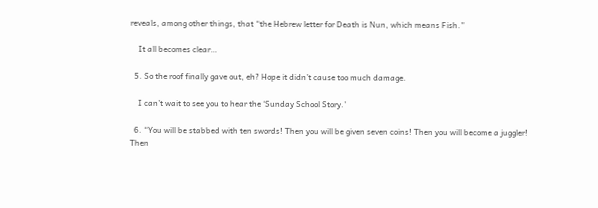reveals, among other things, that “the Hebrew letter for Death is Nun, which means Fish.”

    It all becomes clear…

  5. So the roof finally gave out, eh? Hope it didn’t cause too much damage.

    I can’t wait to see you to hear the ‘Sunday School Story.’

  6. “You will be stabbed with ten swords! Then you will be given seven coins! Then you will become a juggler! Then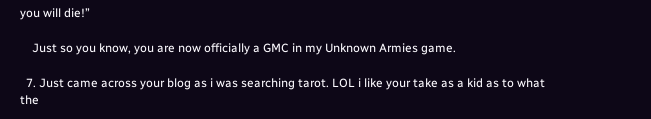you will die!”

    Just so you know, you are now officially a GMC in my Unknown Armies game.

  7. Just came across your blog as i was searching tarot. LOL i like your take as a kid as to what the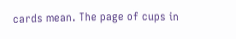cards mean. The page of cups in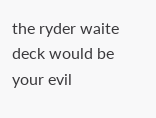the ryder waite deck would be your evil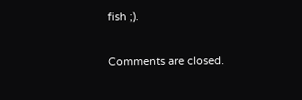fish ;).

Comments are closed.